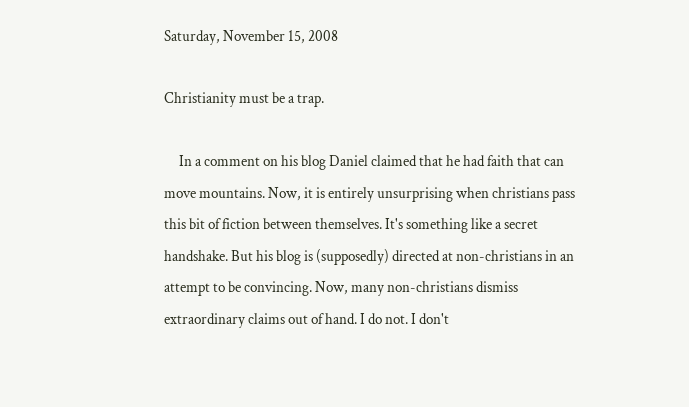Saturday, November 15, 2008

Christianity must be a trap.

     In a comment on his blog Daniel claimed that he had faith that can move mountains. Now, it is entirely unsurprising when christians pass this bit of fiction between themselves. It's something like a secret handshake. But his blog is (supposedly) directed at non-christians in an attempt to be convincing. Now, many non-christians dismiss extraordinary claims out of hand. I do not. I don't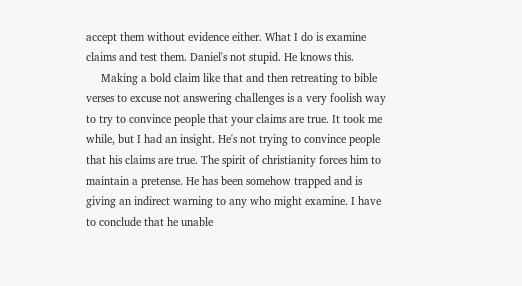accept them without evidence either. What I do is examine claims and test them. Daniel's not stupid. He knows this.
     Making a bold claim like that and then retreating to bible verses to excuse not answering challenges is a very foolish way to try to convince people that your claims are true. It took me while, but I had an insight. He's not trying to convince people that his claims are true. The spirit of christianity forces him to maintain a pretense. He has been somehow trapped and is giving an indirect warning to any who might examine. I have to conclude that he unable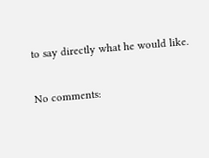to say directly what he would like.

No comments: